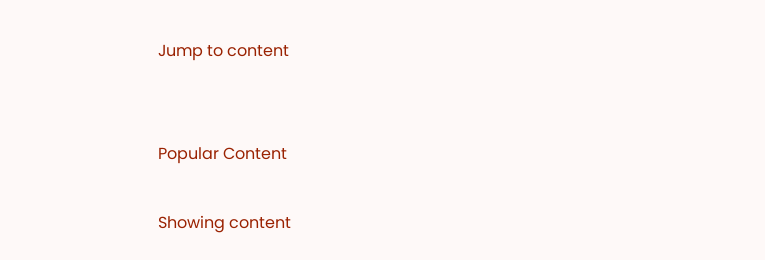Jump to content


Popular Content

Showing content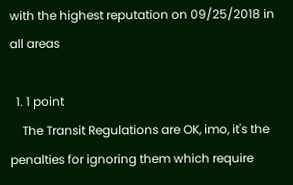with the highest reputation on 09/25/2018 in all areas

  1. 1 point
    The Transit Regulations are OK, imo, it's the penalties for ignoring them which require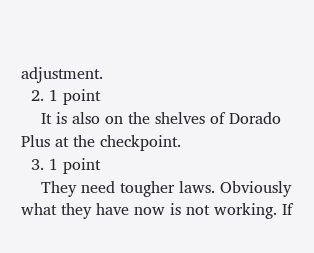adjustment.
  2. 1 point
    It is also on the shelves of Dorado Plus at the checkpoint.
  3. 1 point
    They need tougher laws. Obviously what they have now is not working. If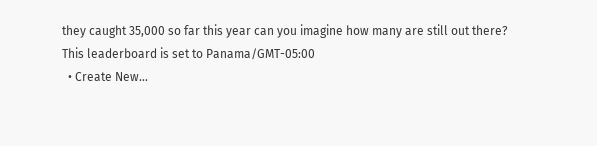they caught 35,000 so far this year can you imagine how many are still out there?
This leaderboard is set to Panama/GMT-05:00
  • Create New...